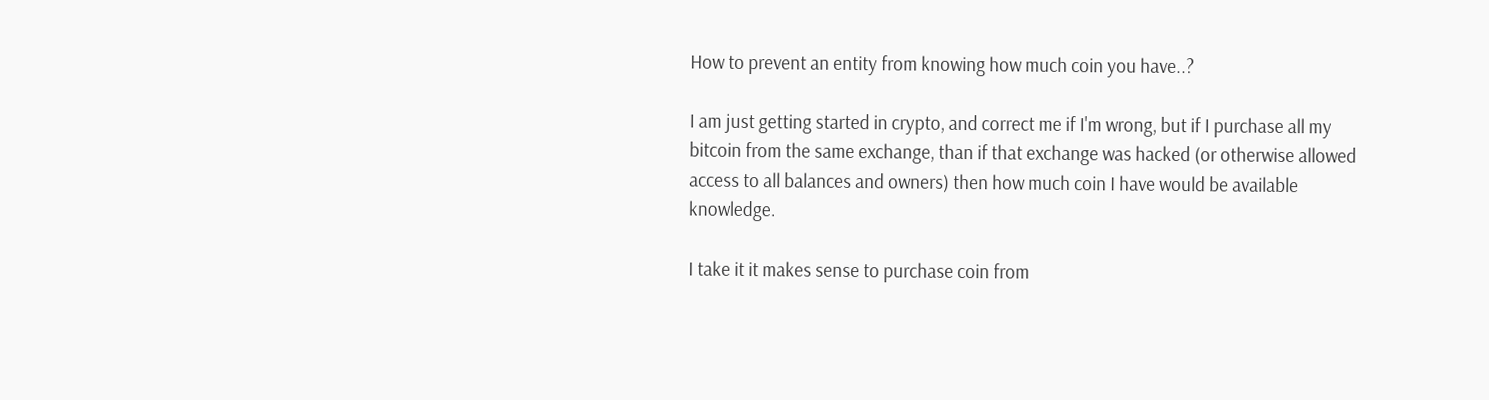How to prevent an entity from knowing how much coin you have..?

I am just getting started in crypto, and correct me if I'm wrong, but if I purchase all my bitcoin from the same exchange, than if that exchange was hacked (or otherwise allowed access to all balances and owners) then how much coin I have would be available knowledge.

I take it it makes sense to purchase coin from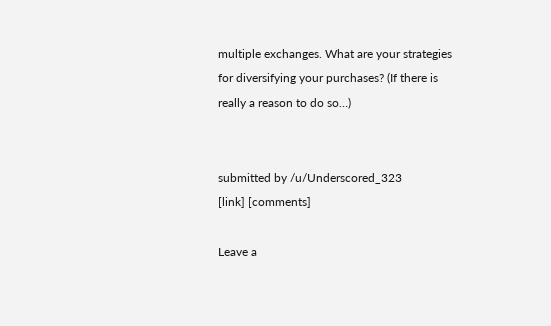multiple exchanges. What are your strategies for diversifying your purchases? (If there is really a reason to do so…)


submitted by /u/Underscored_323
[link] [comments]

Leave a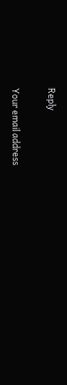Reply

Your email address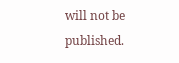will not be published.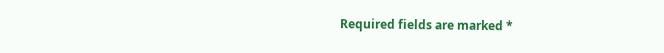Required fields are marked *